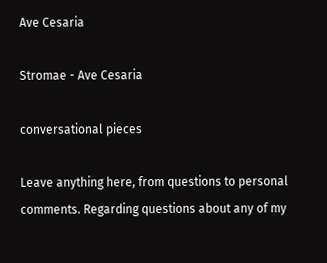Ave Cesaria

Stromae - Ave Cesaria

conversational pieces

Leave anything here, from questions to personal comments. Regarding questions about any of my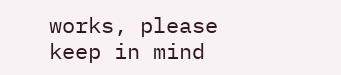works, please keep in mind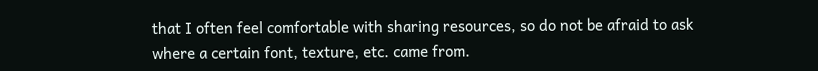that I often feel comfortable with sharing resources, so do not be afraid to ask where a certain font, texture, etc. came from.